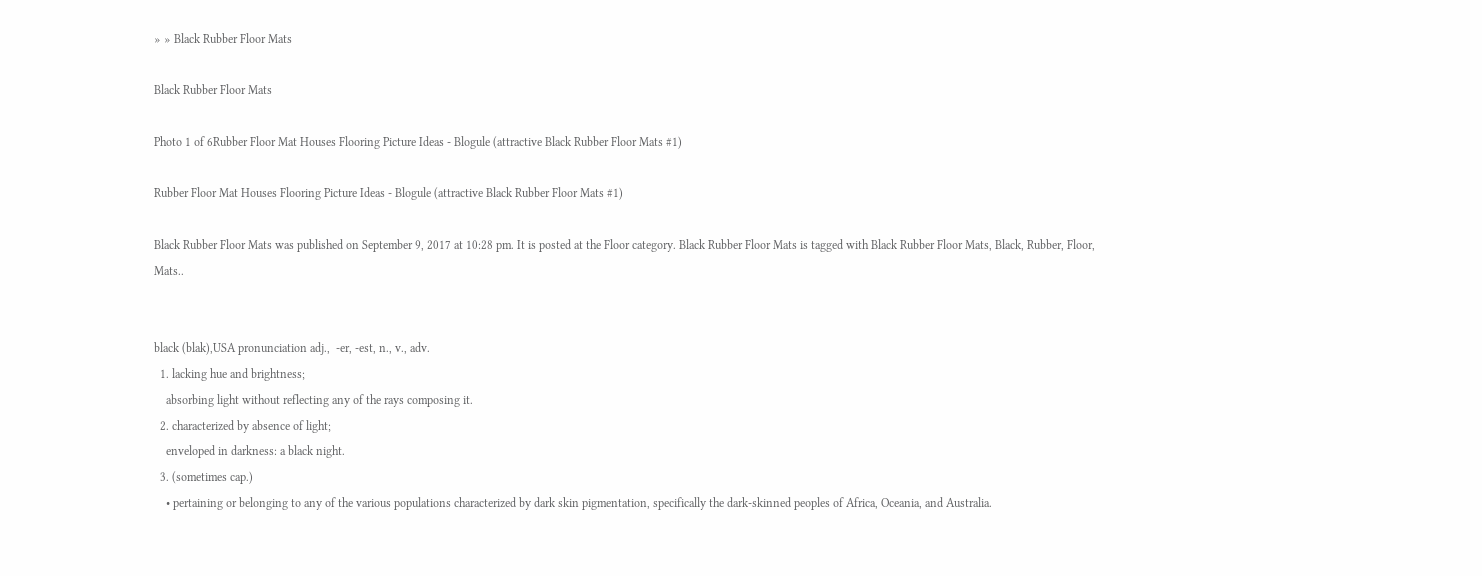» » Black Rubber Floor Mats

Black Rubber Floor Mats

Photo 1 of 6Rubber Floor Mat Houses Flooring Picture Ideas - Blogule (attractive Black Rubber Floor Mats #1)

Rubber Floor Mat Houses Flooring Picture Ideas - Blogule (attractive Black Rubber Floor Mats #1)

Black Rubber Floor Mats was published on September 9, 2017 at 10:28 pm. It is posted at the Floor category. Black Rubber Floor Mats is tagged with Black Rubber Floor Mats, Black, Rubber, Floor, Mats..


black (blak),USA pronunciation adj.,  -er, -est, n., v., adv.
  1. lacking hue and brightness;
    absorbing light without reflecting any of the rays composing it.
  2. characterized by absence of light;
    enveloped in darkness: a black night.
  3. (sometimes cap.)
    • pertaining or belonging to any of the various populations characterized by dark skin pigmentation, specifically the dark-skinned peoples of Africa, Oceania, and Australia.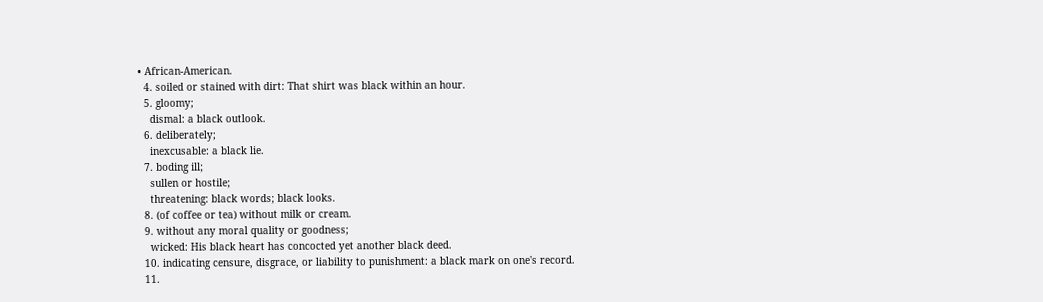• African-American.
  4. soiled or stained with dirt: That shirt was black within an hour.
  5. gloomy;
    dismal: a black outlook.
  6. deliberately;
    inexcusable: a black lie.
  7. boding ill;
    sullen or hostile;
    threatening: black words; black looks.
  8. (of coffee or tea) without milk or cream.
  9. without any moral quality or goodness;
    wicked: His black heart has concocted yet another black deed.
  10. indicating censure, disgrace, or liability to punishment: a black mark on one's record.
  11.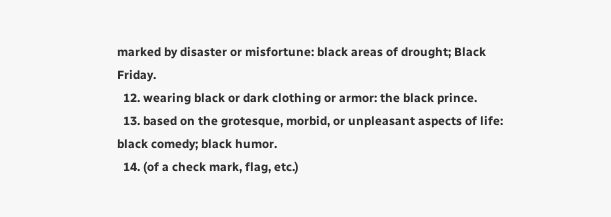marked by disaster or misfortune: black areas of drought; Black Friday.
  12. wearing black or dark clothing or armor: the black prince.
  13. based on the grotesque, morbid, or unpleasant aspects of life: black comedy; black humor.
  14. (of a check mark, flag, etc.)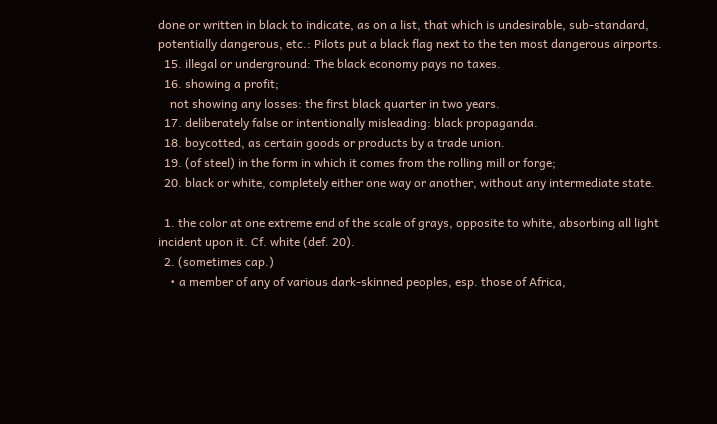done or written in black to indicate, as on a list, that which is undesirable, sub-standard, potentially dangerous, etc.: Pilots put a black flag next to the ten most dangerous airports.
  15. illegal or underground: The black economy pays no taxes.
  16. showing a profit;
    not showing any losses: the first black quarter in two years.
  17. deliberately false or intentionally misleading: black propaganda.
  18. boycotted, as certain goods or products by a trade union.
  19. (of steel) in the form in which it comes from the rolling mill or forge;
  20. black or white, completely either one way or another, without any intermediate state.

  1. the color at one extreme end of the scale of grays, opposite to white, absorbing all light incident upon it. Cf. white (def. 20).
  2. (sometimes cap.)
    • a member of any of various dark-skinned peoples, esp. those of Africa,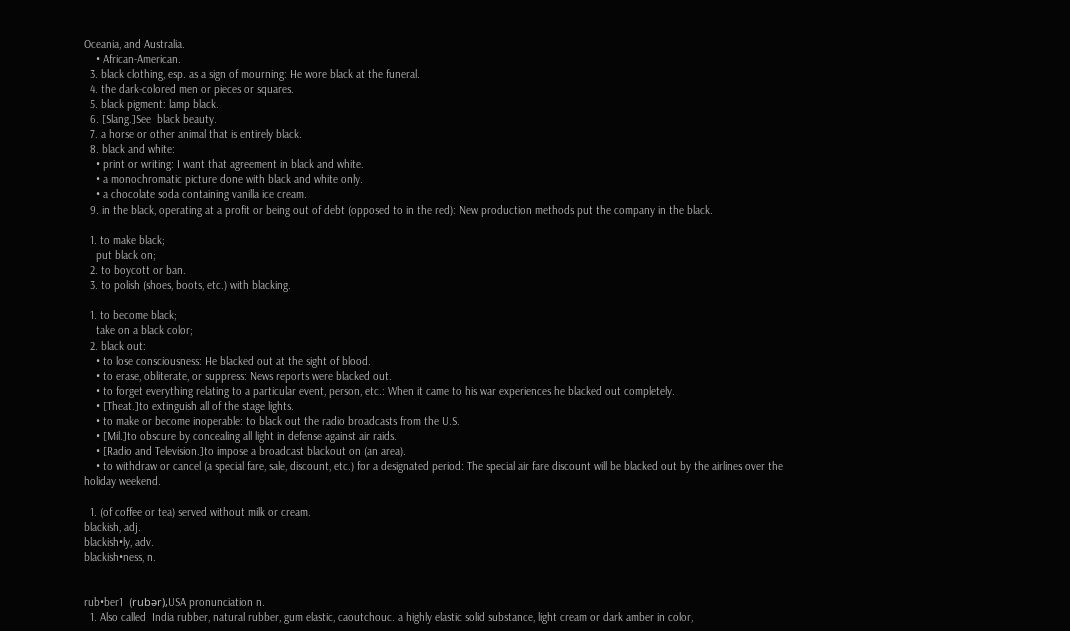Oceania, and Australia.
    • African-American.
  3. black clothing, esp. as a sign of mourning: He wore black at the funeral.
  4. the dark-colored men or pieces or squares.
  5. black pigment: lamp black.
  6. [Slang.]See  black beauty.
  7. a horse or other animal that is entirely black.
  8. black and white:
    • print or writing: I want that agreement in black and white.
    • a monochromatic picture done with black and white only.
    • a chocolate soda containing vanilla ice cream.
  9. in the black, operating at a profit or being out of debt (opposed to in the red): New production methods put the company in the black.

  1. to make black;
    put black on;
  2. to boycott or ban.
  3. to polish (shoes, boots, etc.) with blacking.

  1. to become black;
    take on a black color;
  2. black out:
    • to lose consciousness: He blacked out at the sight of blood.
    • to erase, obliterate, or suppress: News reports were blacked out.
    • to forget everything relating to a particular event, person, etc.: When it came to his war experiences he blacked out completely.
    • [Theat.]to extinguish all of the stage lights.
    • to make or become inoperable: to black out the radio broadcasts from the U.S.
    • [Mil.]to obscure by concealing all light in defense against air raids.
    • [Radio and Television.]to impose a broadcast blackout on (an area).
    • to withdraw or cancel (a special fare, sale, discount, etc.) for a designated period: The special air fare discount will be blacked out by the airlines over the holiday weekend.

  1. (of coffee or tea) served without milk or cream.
blackish, adj.
blackish•ly, adv.
blackish•ness, n.


rub•ber1  (rubər),USA pronunciation n.
  1. Also called  India rubber, natural rubber, gum elastic, caoutchouc. a highly elastic solid substance, light cream or dark amber in color,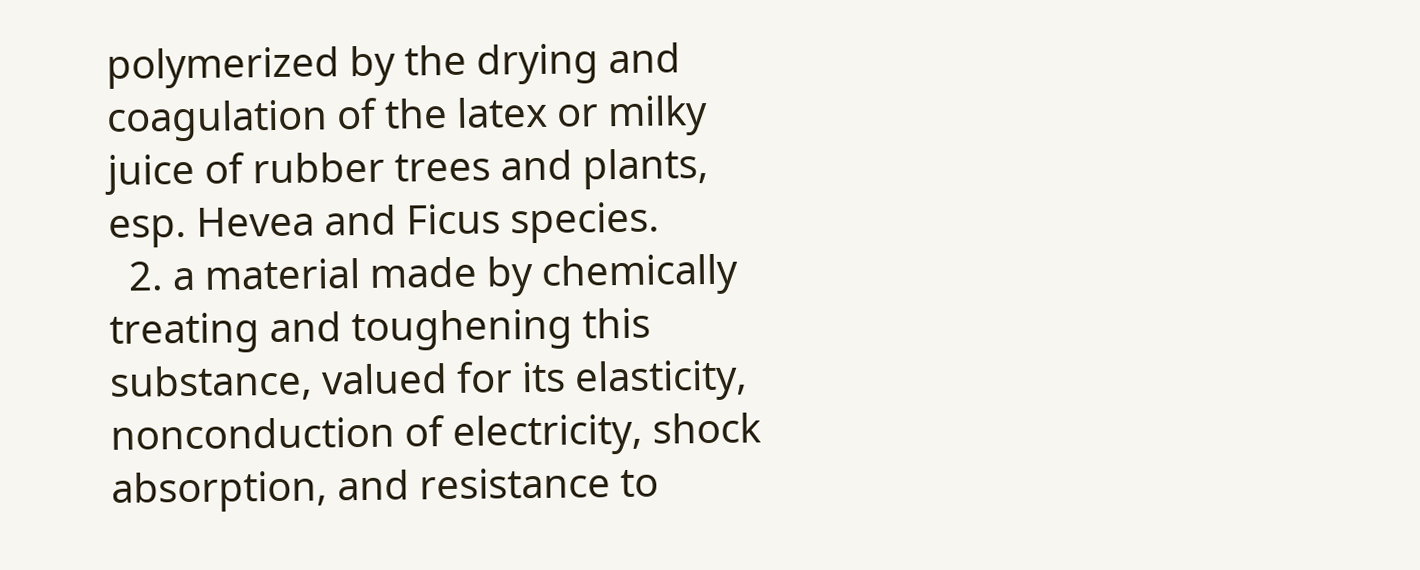polymerized by the drying and coagulation of the latex or milky juice of rubber trees and plants, esp. Hevea and Ficus species.
  2. a material made by chemically treating and toughening this substance, valued for its elasticity, nonconduction of electricity, shock absorption, and resistance to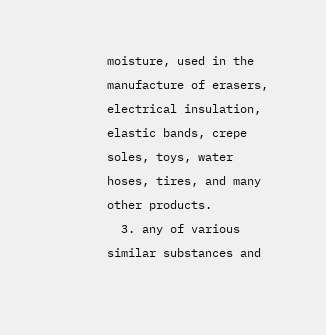moisture, used in the manufacture of erasers, electrical insulation, elastic bands, crepe soles, toys, water hoses, tires, and many other products.
  3. any of various similar substances and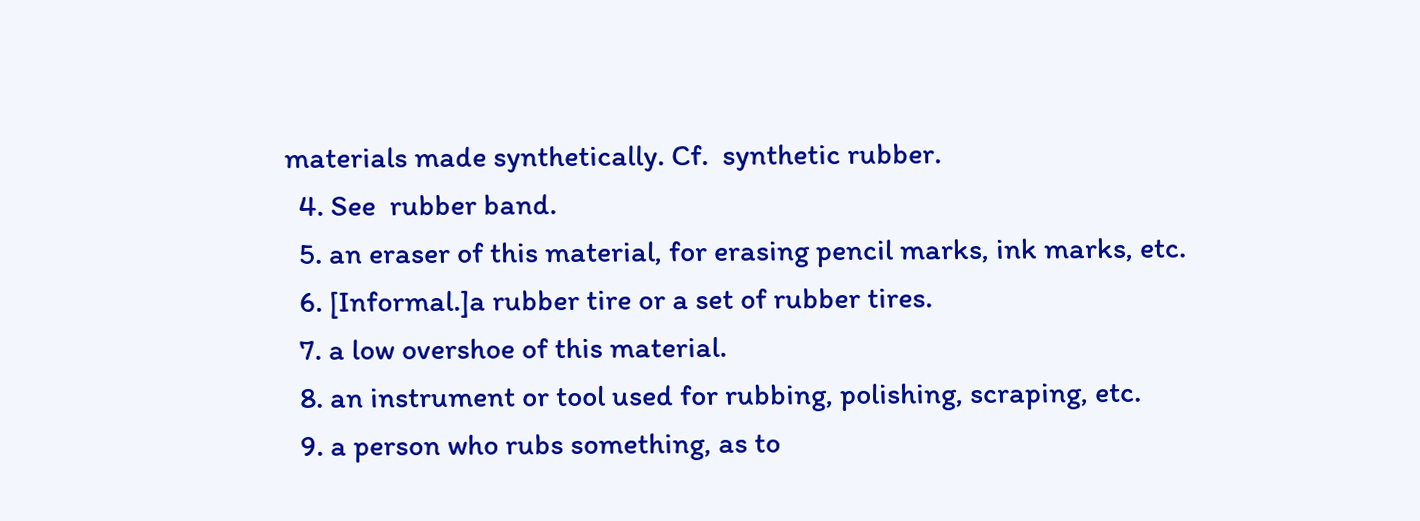materials made synthetically. Cf.  synthetic rubber.
  4. See  rubber band.
  5. an eraser of this material, for erasing pencil marks, ink marks, etc.
  6. [Informal.]a rubber tire or a set of rubber tires.
  7. a low overshoe of this material.
  8. an instrument or tool used for rubbing, polishing, scraping, etc.
  9. a person who rubs something, as to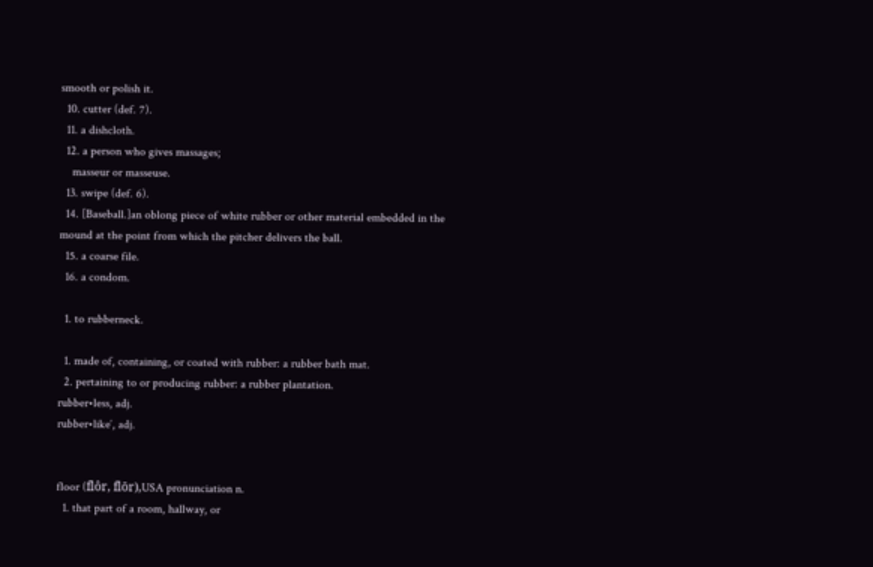smooth or polish it.
  10. cutter (def. 7).
  11. a dishcloth.
  12. a person who gives massages;
    masseur or masseuse.
  13. swipe (def. 6).
  14. [Baseball.]an oblong piece of white rubber or other material embedded in the mound at the point from which the pitcher delivers the ball.
  15. a coarse file.
  16. a condom.

  1. to rubberneck.

  1. made of, containing, or coated with rubber: a rubber bath mat.
  2. pertaining to or producing rubber: a rubber plantation.
rubber•less, adj.
rubber•like′, adj.


floor (flôr, flōr),USA pronunciation n.
  1. that part of a room, hallway, or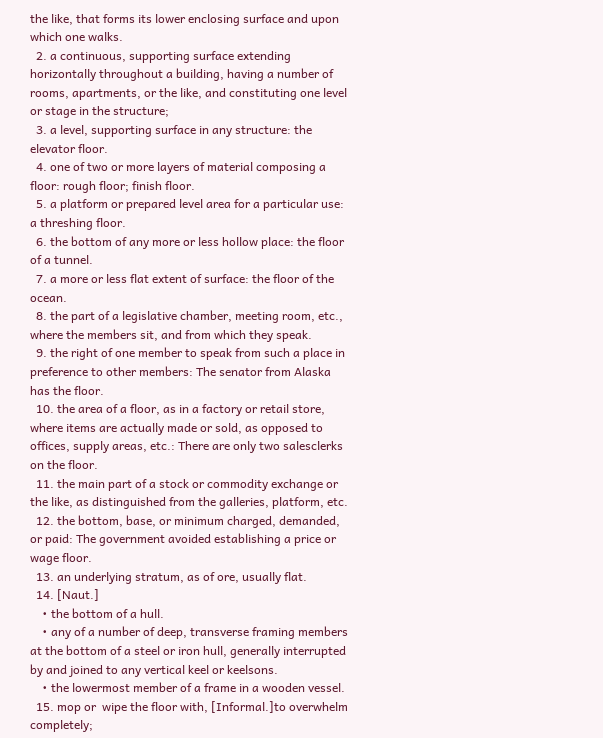the like, that forms its lower enclosing surface and upon which one walks.
  2. a continuous, supporting surface extending horizontally throughout a building, having a number of rooms, apartments, or the like, and constituting one level or stage in the structure;
  3. a level, supporting surface in any structure: the elevator floor.
  4. one of two or more layers of material composing a floor: rough floor; finish floor.
  5. a platform or prepared level area for a particular use: a threshing floor.
  6. the bottom of any more or less hollow place: the floor of a tunnel.
  7. a more or less flat extent of surface: the floor of the ocean.
  8. the part of a legislative chamber, meeting room, etc., where the members sit, and from which they speak.
  9. the right of one member to speak from such a place in preference to other members: The senator from Alaska has the floor.
  10. the area of a floor, as in a factory or retail store, where items are actually made or sold, as opposed to offices, supply areas, etc.: There are only two salesclerks on the floor.
  11. the main part of a stock or commodity exchange or the like, as distinguished from the galleries, platform, etc.
  12. the bottom, base, or minimum charged, demanded, or paid: The government avoided establishing a price or wage floor.
  13. an underlying stratum, as of ore, usually flat.
  14. [Naut.]
    • the bottom of a hull.
    • any of a number of deep, transverse framing members at the bottom of a steel or iron hull, generally interrupted by and joined to any vertical keel or keelsons.
    • the lowermost member of a frame in a wooden vessel.
  15. mop or  wipe the floor with, [Informal.]to overwhelm completely;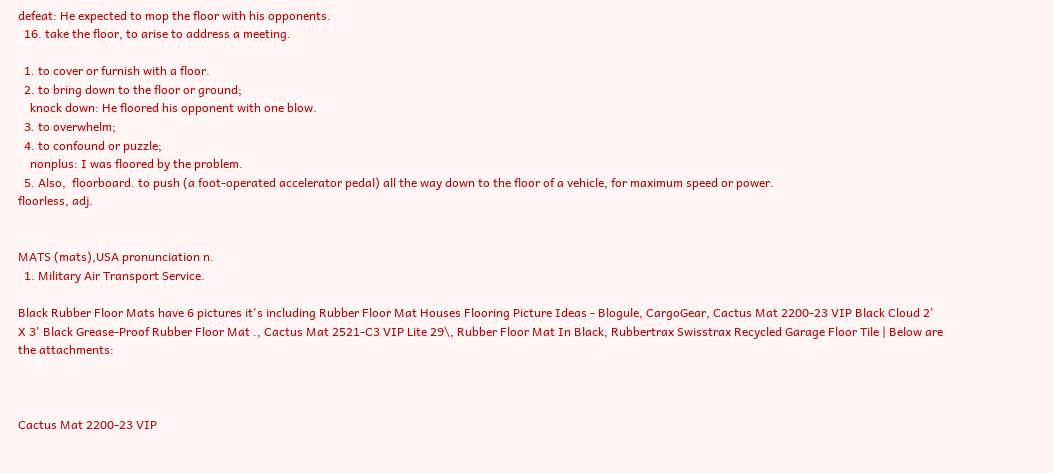defeat: He expected to mop the floor with his opponents.
  16. take the floor, to arise to address a meeting.

  1. to cover or furnish with a floor.
  2. to bring down to the floor or ground;
    knock down: He floored his opponent with one blow.
  3. to overwhelm;
  4. to confound or puzzle;
    nonplus: I was floored by the problem.
  5. Also,  floorboard. to push (a foot-operated accelerator pedal) all the way down to the floor of a vehicle, for maximum speed or power.
floorless, adj.


MATS (mats),USA pronunciation n.
  1. Military Air Transport Service.

Black Rubber Floor Mats have 6 pictures it's including Rubber Floor Mat Houses Flooring Picture Ideas - Blogule, CargoGear, Cactus Mat 2200-23 VIP Black Cloud 2' X 3' Black Grease-Proof Rubber Floor Mat ., Cactus Mat 2521-C3 VIP Lite 29\, Rubber Floor Mat In Black, Rubbertrax Swisstrax Recycled Garage Floor Tile | Below are the attachments:



Cactus Mat 2200-23 VIP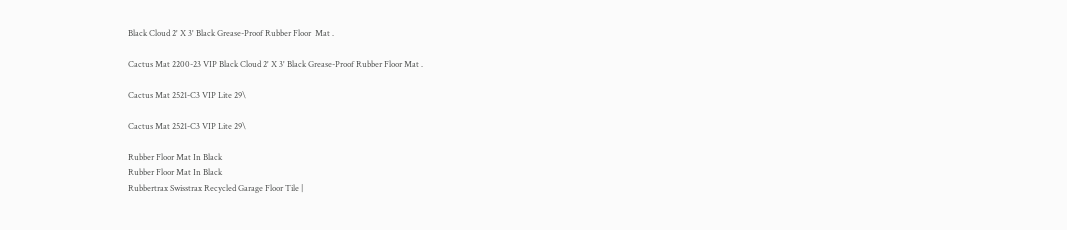Black Cloud 2' X 3' Black Grease-Proof Rubber Floor  Mat .

Cactus Mat 2200-23 VIP Black Cloud 2' X 3' Black Grease-Proof Rubber Floor Mat .

Cactus Mat 2521-C3 VIP Lite 29\

Cactus Mat 2521-C3 VIP Lite 29\

Rubber Floor Mat In Black
Rubber Floor Mat In Black
Rubbertrax Swisstrax Recycled Garage Floor Tile |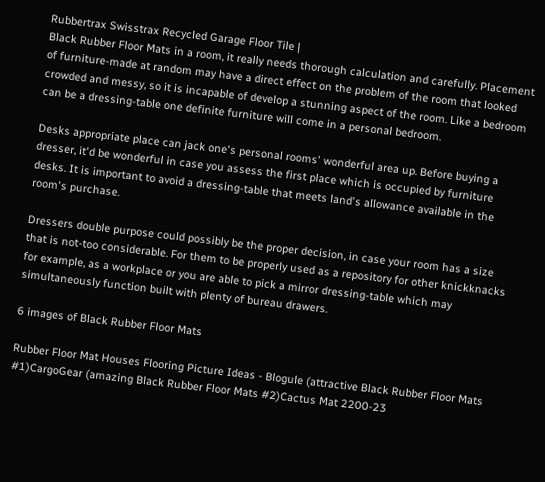Rubbertrax Swisstrax Recycled Garage Floor Tile |
Black Rubber Floor Mats in a room, it really needs thorough calculation and carefully. Placement of furniture-made at random may have a direct effect on the problem of the room that looked crowded and messy, so it is incapable of develop a stunning aspect of the room. Like a bedroom can be a dressing-table one definite furniture will come in a personal bedroom.

Desks appropriate place can jack one's personal rooms' wonderful area up. Before buying a dresser, it'd be wonderful in case you assess the first place which is occupied by furniture desks. It is important to avoid a dressing-table that meets land's allowance available in the room's purchase.

Dressers double purpose could possibly be the proper decision, in case your room has a size that is not-too considerable. For them to be properly used as a repository for other knickknacks for example, as a workplace or you are able to pick a mirror dressing-table which may simultaneously function built with plenty of bureau drawers.

6 images of Black Rubber Floor Mats

Rubber Floor Mat Houses Flooring Picture Ideas - Blogule (attractive Black Rubber Floor Mats #1)CargoGear (amazing Black Rubber Floor Mats #2)Cactus Mat 2200-23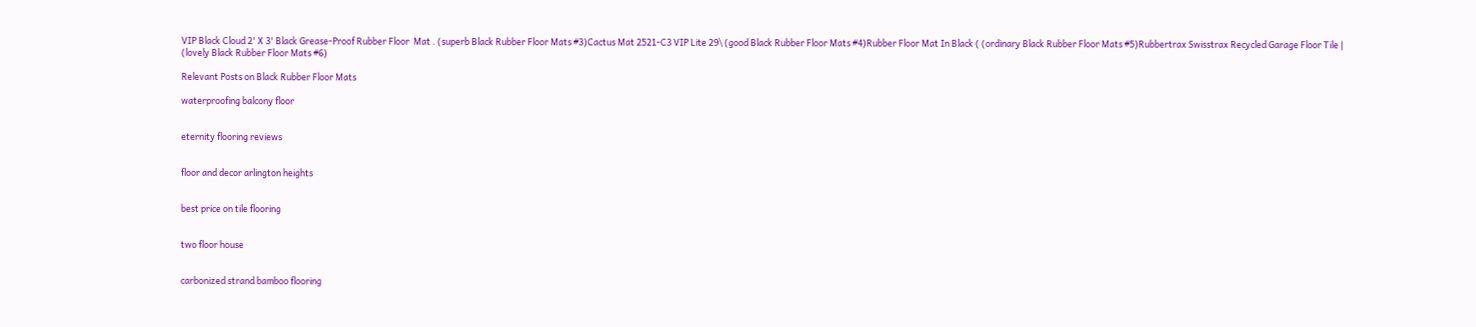VIP Black Cloud 2' X 3' Black Grease-Proof Rubber Floor  Mat . (superb Black Rubber Floor Mats #3)Cactus Mat 2521-C3 VIP Lite 29\ (good Black Rubber Floor Mats #4)Rubber Floor Mat In Black ( (ordinary Black Rubber Floor Mats #5)Rubbertrax Swisstrax Recycled Garage Floor Tile | (lovely Black Rubber Floor Mats #6)

Relevant Posts on Black Rubber Floor Mats

waterproofing balcony floor


eternity flooring reviews


floor and decor arlington heights


best price on tile flooring


two floor house


carbonized strand bamboo flooring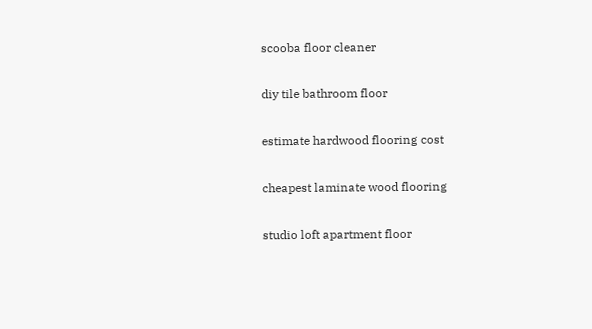scooba floor cleaner


diy tile bathroom floor


estimate hardwood flooring cost


cheapest laminate wood flooring


studio loft apartment floor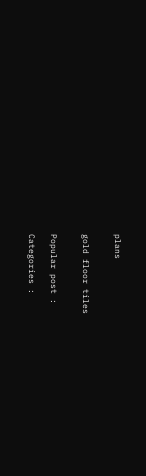plans


gold floor tiles


Popular post :

Categories :